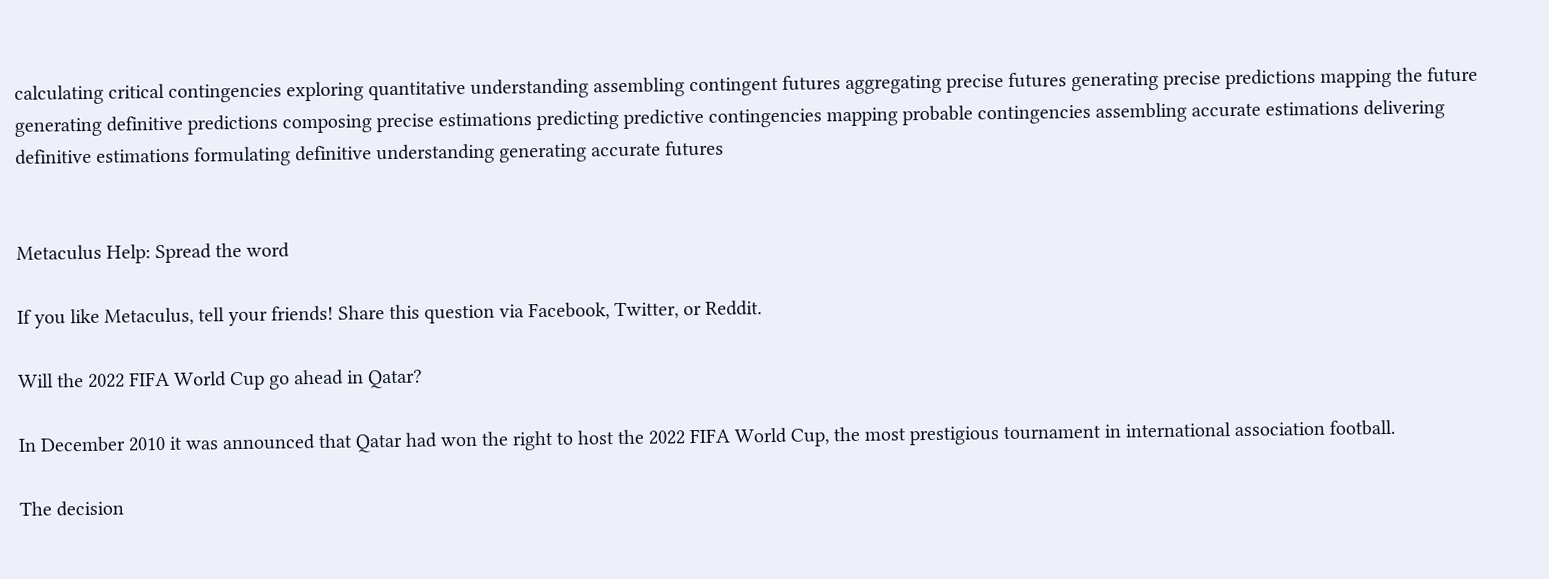calculating critical contingencies exploring quantitative understanding assembling contingent futures aggregating precise futures generating precise predictions mapping the future generating definitive predictions composing precise estimations predicting predictive contingencies mapping probable contingencies assembling accurate estimations delivering definitive estimations formulating definitive understanding generating accurate futures


Metaculus Help: Spread the word

If you like Metaculus, tell your friends! Share this question via Facebook, Twitter, or Reddit.

Will the 2022 FIFA World Cup go ahead in Qatar?

In December 2010 it was announced that Qatar had won the right to host the 2022 FIFA World Cup, the most prestigious tournament in international association football.

The decision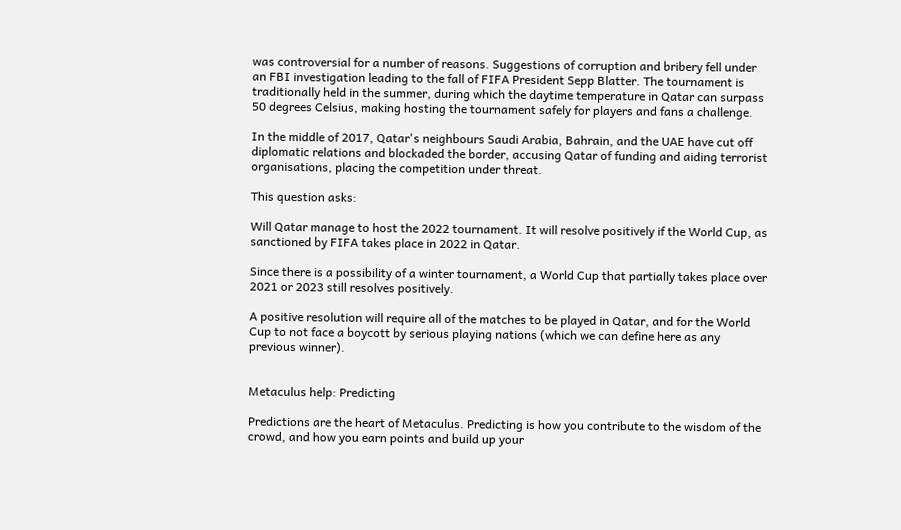was controversial for a number of reasons. Suggestions of corruption and bribery fell under an FBI investigation leading to the fall of FIFA President Sepp Blatter. The tournament is traditionally held in the summer, during which the daytime temperature in Qatar can surpass 50 degrees Celsius, making hosting the tournament safely for players and fans a challenge.

In the middle of 2017, Qatar's neighbours Saudi Arabia, Bahrain, and the UAE have cut off diplomatic relations and blockaded the border, accusing Qatar of funding and aiding terrorist organisations, placing the competition under threat.

This question asks:

Will Qatar manage to host the 2022 tournament. It will resolve positively if the World Cup, as sanctioned by FIFA takes place in 2022 in Qatar.

Since there is a possibility of a winter tournament, a World Cup that partially takes place over 2021 or 2023 still resolves positively.

A positive resolution will require all of the matches to be played in Qatar, and for the World Cup to not face a boycott by serious playing nations (which we can define here as any previous winner).


Metaculus help: Predicting

Predictions are the heart of Metaculus. Predicting is how you contribute to the wisdom of the crowd, and how you earn points and build up your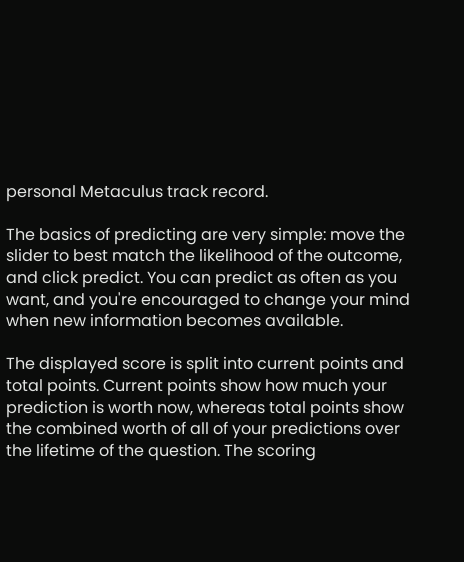personal Metaculus track record.

The basics of predicting are very simple: move the slider to best match the likelihood of the outcome, and click predict. You can predict as often as you want, and you're encouraged to change your mind when new information becomes available.

The displayed score is split into current points and total points. Current points show how much your prediction is worth now, whereas total points show the combined worth of all of your predictions over the lifetime of the question. The scoring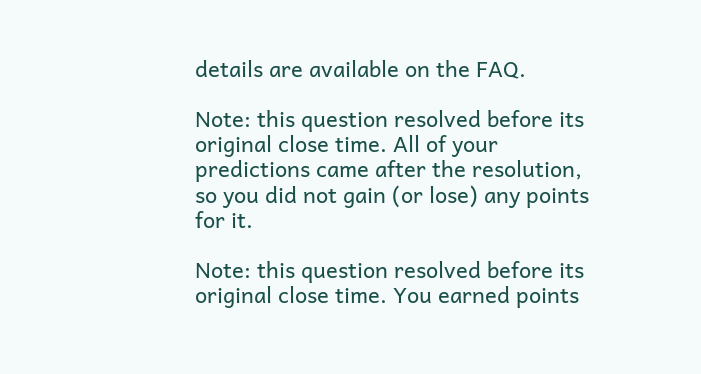details are available on the FAQ.

Note: this question resolved before its original close time. All of your predictions came after the resolution, so you did not gain (or lose) any points for it.

Note: this question resolved before its original close time. You earned points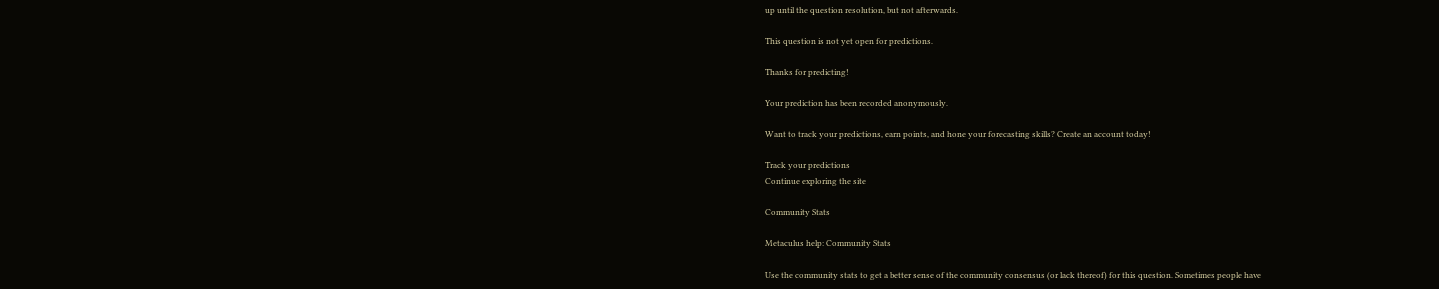up until the question resolution, but not afterwards.

This question is not yet open for predictions.

Thanks for predicting!

Your prediction has been recorded anonymously.

Want to track your predictions, earn points, and hone your forecasting skills? Create an account today!

Track your predictions
Continue exploring the site

Community Stats

Metaculus help: Community Stats

Use the community stats to get a better sense of the community consensus (or lack thereof) for this question. Sometimes people have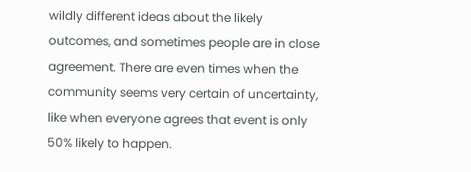wildly different ideas about the likely outcomes, and sometimes people are in close agreement. There are even times when the community seems very certain of uncertainty, like when everyone agrees that event is only 50% likely to happen.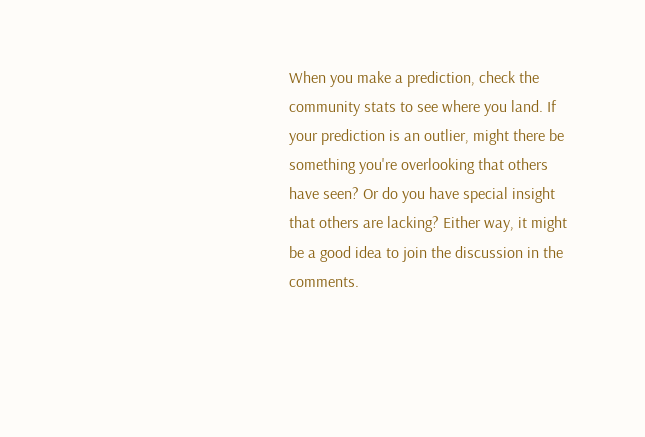When you make a prediction, check the community stats to see where you land. If your prediction is an outlier, might there be something you're overlooking that others have seen? Or do you have special insight that others are lacking? Either way, it might be a good idea to join the discussion in the comments.